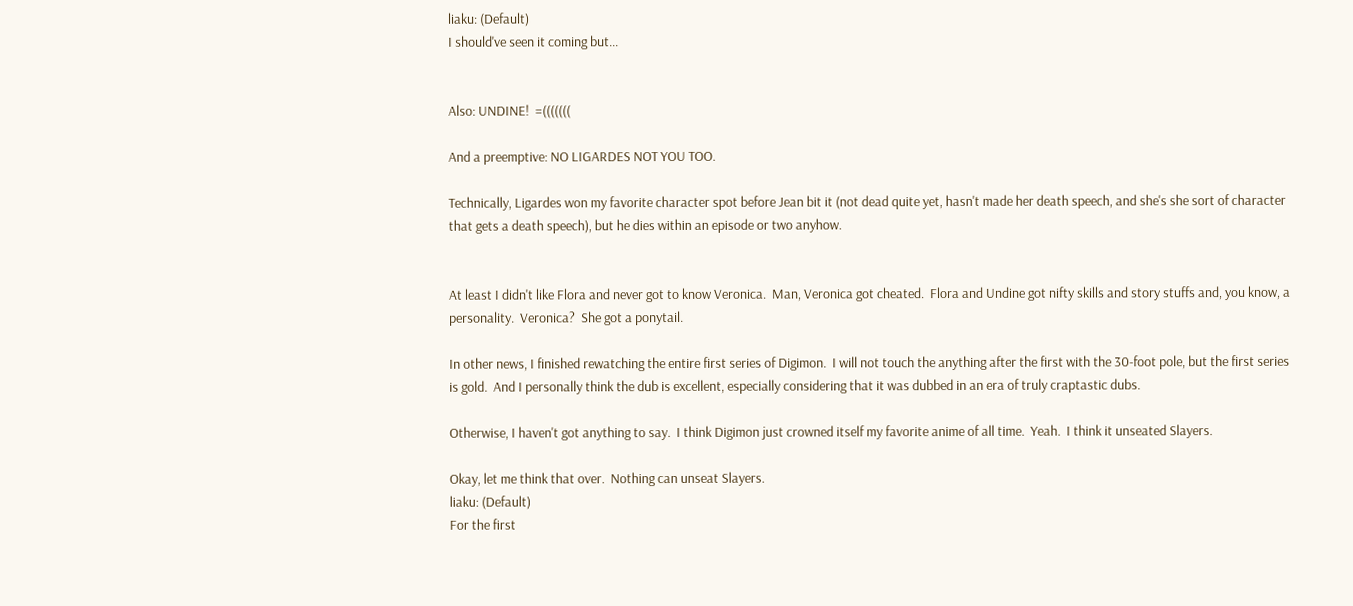liaku: (Default)
I should've seen it coming but...


Also: UNDINE!  =(((((((

And a preemptive: NO LIGARDES NOT YOU TOO.

Technically, Ligardes won my favorite character spot before Jean bit it (not dead quite yet, hasn't made her death speech, and she's she sort of character that gets a death speech), but he dies within an episode or two anyhow.


At least I didn't like Flora and never got to know Veronica.  Man, Veronica got cheated.  Flora and Undine got nifty skills and story stuffs and, you know, a personality.  Veronica?  She got a ponytail.

In other news, I finished rewatching the entire first series of Digimon.  I will not touch the anything after the first with the 30-foot pole, but the first series is gold.  And I personally think the dub is excellent, especially considering that it was dubbed in an era of truly craptastic dubs.

Otherwise, I haven't got anything to say.  I think Digimon just crowned itself my favorite anime of all time.  Yeah.  I think it unseated Slayers.

Okay, let me think that over.  Nothing can unseat Slayers.
liaku: (Default)
For the first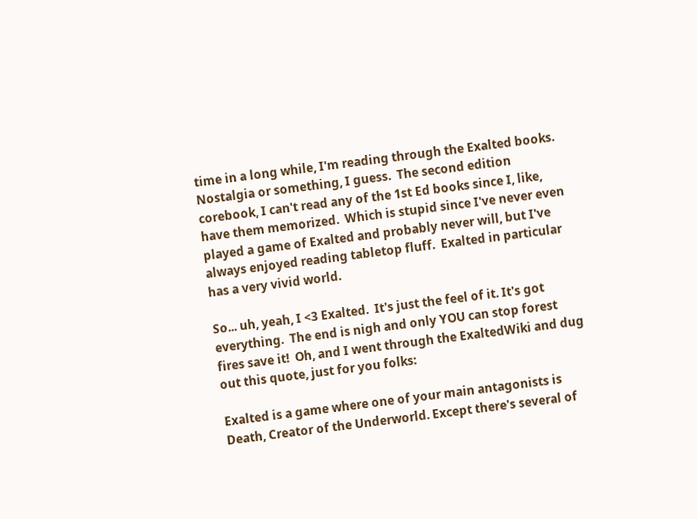time in a long while, I'm reading through the Exalted books.  Nostalgia or something, I guess.  The second edition corebook, I can't read any of the 1st Ed books since I, like, have them memorized.  Which is stupid since I've never even played a game of Exalted and probably never will, but I've always enjoyed reading tabletop fluff.  Exalted in particular has a very vivid world.

So... uh, yeah, I <3 Exalted.  It's just the feel of it. It's got everything.  The end is nigh and only YOU can stop forest fires save it!  Oh, and I went through the ExaltedWiki and dug out this quote, just for you folks:

Exalted is a game where one of your main antagonists is Death, Creator of the Underworld. Except there's several of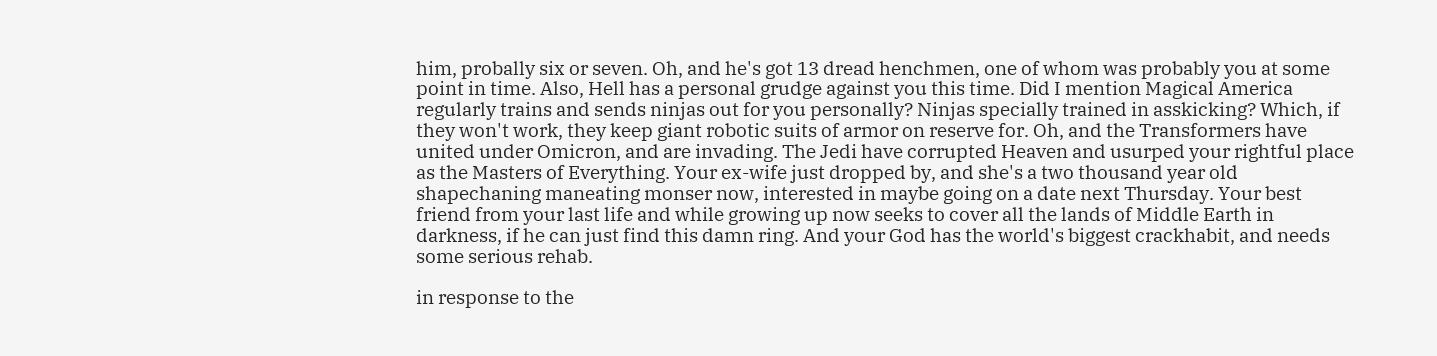him, probally six or seven. Oh, and he's got 13 dread henchmen, one of whom was probably you at some point in time. Also, Hell has a personal grudge against you this time. Did I mention Magical America regularly trains and sends ninjas out for you personally? Ninjas specially trained in asskicking? Which, if they won't work, they keep giant robotic suits of armor on reserve for. Oh, and the Transformers have united under Omicron, and are invading. The Jedi have corrupted Heaven and usurped your rightful place as the Masters of Everything. Your ex-wife just dropped by, and she's a two thousand year old shapechaning maneating monser now, interested in maybe going on a date next Thursday. Your best friend from your last life and while growing up now seeks to cover all the lands of Middle Earth in darkness, if he can just find this damn ring. And your God has the world's biggest crackhabit, and needs some serious rehab.

in response to the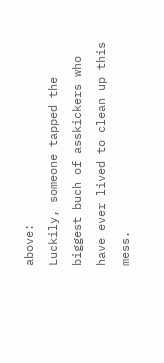above:
Luckily, someone tapped the biggest buch of asskickers who have ever lived to clean up this mess.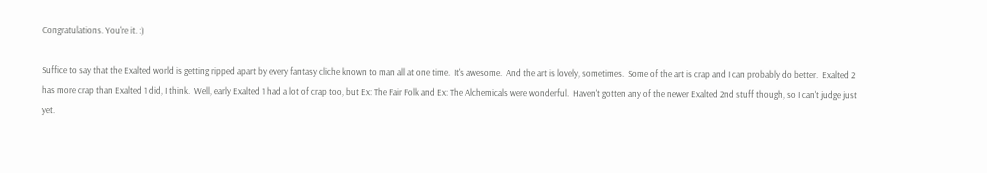Congratulations. You're it. :)

Suffice to say that the Exalted world is getting ripped apart by every fantasy cliche known to man all at one time.  It's awesome.  And the art is lovely, sometimes.  Some of the art is crap and I can probably do better.  Exalted 2 has more crap than Exalted 1 did, I think.  Well, early Exalted 1 had a lot of crap too, but Ex: The Fair Folk and Ex: The Alchemicals were wonderful.  Haven't gotten any of the newer Exalted 2nd stuff though, so I can't judge just yet.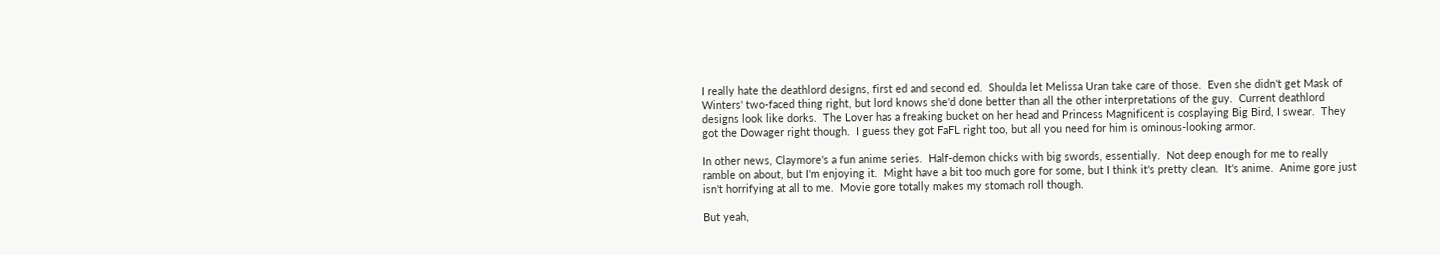I really hate the deathlord designs, first ed and second ed.  Shoulda let Melissa Uran take care of those.  Even she didn't get Mask of Winters' two-faced thing right, but lord knows she'd done better than all the other interpretations of the guy.  Current deathlord designs look like dorks.  The Lover has a freaking bucket on her head and Princess Magnificent is cosplaying Big Bird, I swear.  They got the Dowager right though.  I guess they got FaFL right too, but all you need for him is ominous-looking armor.

In other news, Claymore's a fun anime series.  Half-demon chicks with big swords, essentially.  Not deep enough for me to really ramble on about, but I'm enjoying it.  Might have a bit too much gore for some, but I think it's pretty clean.  It's anime.  Anime gore just isn't horrifying at all to me.  Movie gore totally makes my stomach roll though.

But yeah,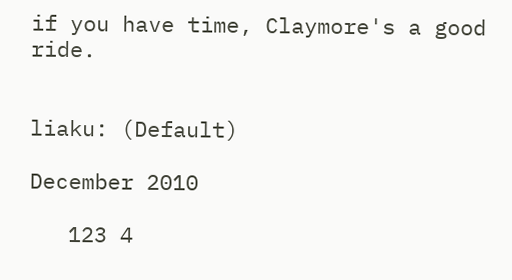if you have time, Claymore's a good ride.


liaku: (Default)

December 2010

   123 4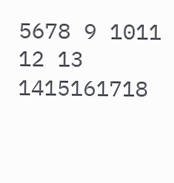5678 9 1011
12 13 1415161718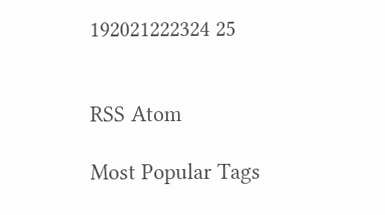192021222324 25


RSS Atom

Most Popular Tags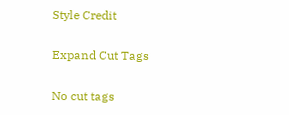Style Credit

Expand Cut Tags

No cut tags